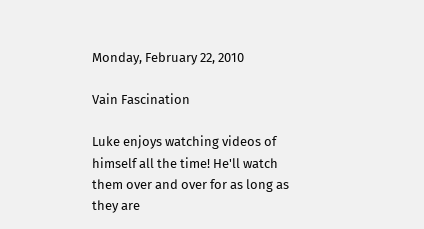Monday, February 22, 2010

Vain Fascination

Luke enjoys watching videos of himself all the time! He'll watch them over and over for as long as they are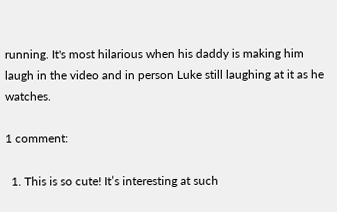running. It's most hilarious when his daddy is making him laugh in the video and in person Luke still laughing at it as he watches.

1 comment:

  1. This is so cute! It’s interesting at such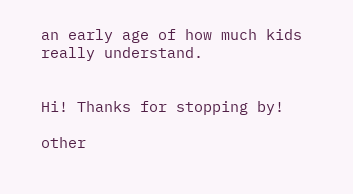an early age of how much kids really understand.


Hi! Thanks for stopping by!

other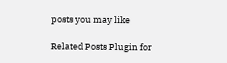posts you may like

Related Posts Plugin for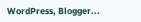WordPress, Blogger...